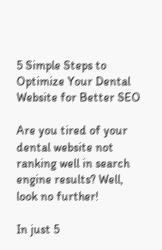5 Simple Steps to Optimize Your Dental Website for Better SEO

Are you tired of your dental website not ranking well in search engine results? Well, look no further!

In just 5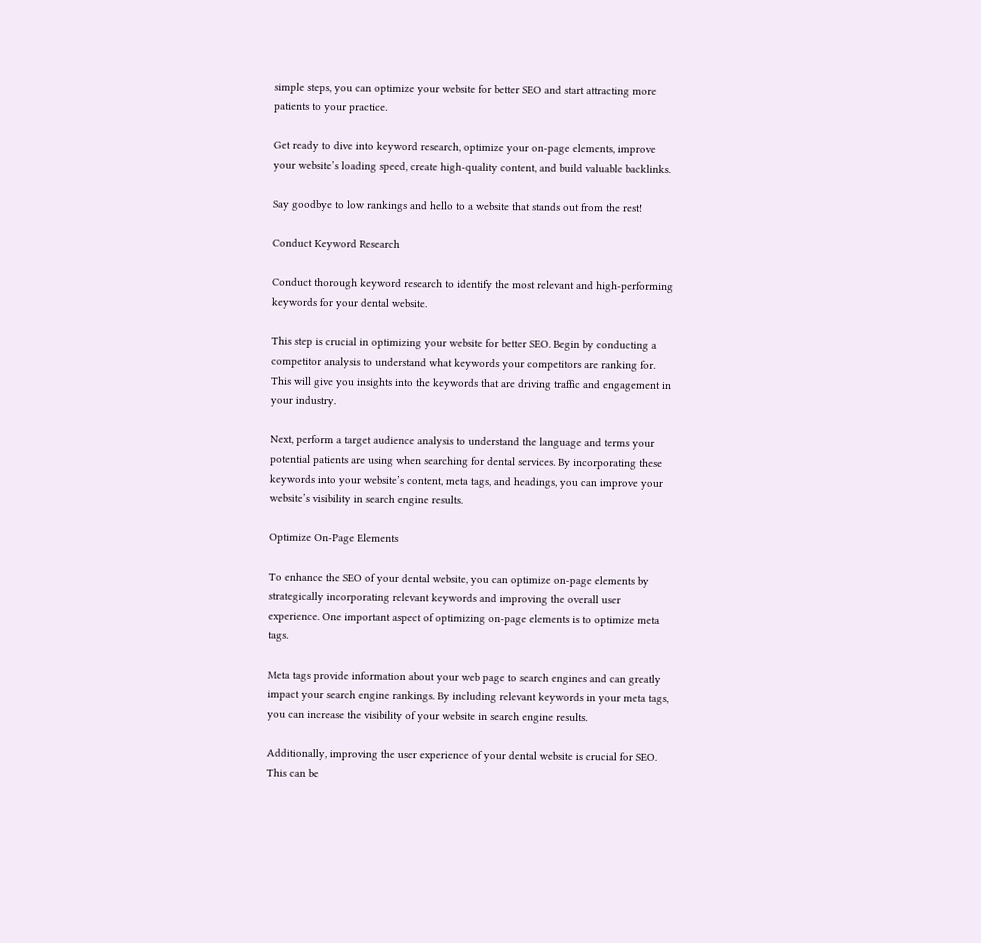simple steps, you can optimize your website for better SEO and start attracting more patients to your practice.

Get ready to dive into keyword research, optimize your on-page elements, improve your website’s loading speed, create high-quality content, and build valuable backlinks.

Say goodbye to low rankings and hello to a website that stands out from the rest!

Conduct Keyword Research

Conduct thorough keyword research to identify the most relevant and high-performing keywords for your dental website.

This step is crucial in optimizing your website for better SEO. Begin by conducting a competitor analysis to understand what keywords your competitors are ranking for. This will give you insights into the keywords that are driving traffic and engagement in your industry.

Next, perform a target audience analysis to understand the language and terms your potential patients are using when searching for dental services. By incorporating these keywords into your website’s content, meta tags, and headings, you can improve your website’s visibility in search engine results.

Optimize On-Page Elements

To enhance the SEO of your dental website, you can optimize on-page elements by strategically incorporating relevant keywords and improving the overall user experience. One important aspect of optimizing on-page elements is to optimize meta tags.

Meta tags provide information about your web page to search engines and can greatly impact your search engine rankings. By including relevant keywords in your meta tags, you can increase the visibility of your website in search engine results.

Additionally, improving the user experience of your dental website is crucial for SEO. This can be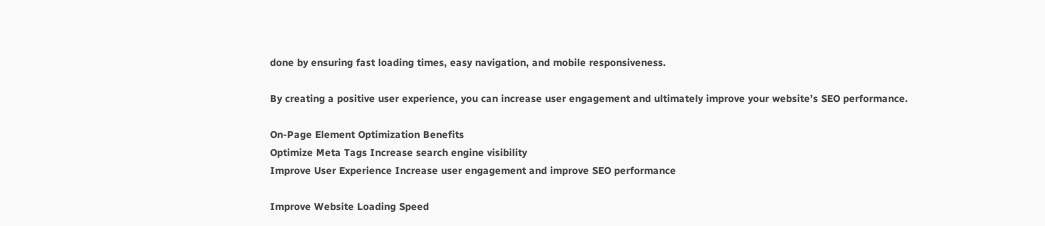done by ensuring fast loading times, easy navigation, and mobile responsiveness.

By creating a positive user experience, you can increase user engagement and ultimately improve your website’s SEO performance.

On-Page Element Optimization Benefits
Optimize Meta Tags Increase search engine visibility
Improve User Experience Increase user engagement and improve SEO performance

Improve Website Loading Speed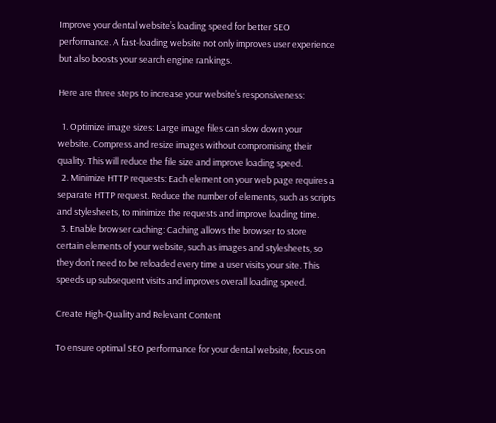Improve your dental website’s loading speed for better SEO performance. A fast-loading website not only improves user experience but also boosts your search engine rankings.

Here are three steps to increase your website’s responsiveness:

  1. Optimize image sizes: Large image files can slow down your website. Compress and resize images without compromising their quality. This will reduce the file size and improve loading speed.
  2. Minimize HTTP requests: Each element on your web page requires a separate HTTP request. Reduce the number of elements, such as scripts and stylesheets, to minimize the requests and improve loading time.
  3. Enable browser caching: Caching allows the browser to store certain elements of your website, such as images and stylesheets, so they don’t need to be reloaded every time a user visits your site. This speeds up subsequent visits and improves overall loading speed.

Create High-Quality and Relevant Content

To ensure optimal SEO performance for your dental website, focus on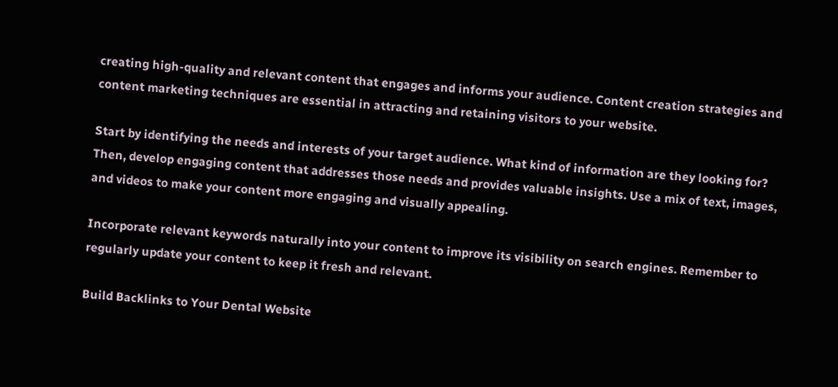creating high-quality and relevant content that engages and informs your audience. Content creation strategies and content marketing techniques are essential in attracting and retaining visitors to your website.

Start by identifying the needs and interests of your target audience. What kind of information are they looking for? Then, develop engaging content that addresses those needs and provides valuable insights. Use a mix of text, images, and videos to make your content more engaging and visually appealing.

Incorporate relevant keywords naturally into your content to improve its visibility on search engines. Remember to regularly update your content to keep it fresh and relevant.

Build Backlinks to Your Dental Website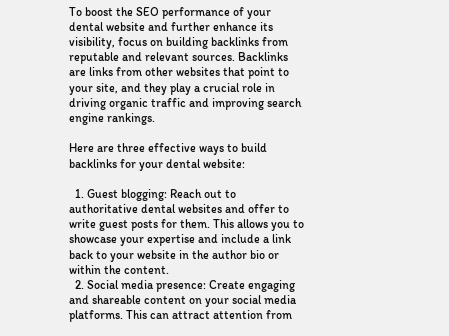To boost the SEO performance of your dental website and further enhance its visibility, focus on building backlinks from reputable and relevant sources. Backlinks are links from other websites that point to your site, and they play a crucial role in driving organic traffic and improving search engine rankings.

Here are three effective ways to build backlinks for your dental website:

  1. Guest blogging: Reach out to authoritative dental websites and offer to write guest posts for them. This allows you to showcase your expertise and include a link back to your website in the author bio or within the content.
  2. Social media presence: Create engaging and shareable content on your social media platforms. This can attract attention from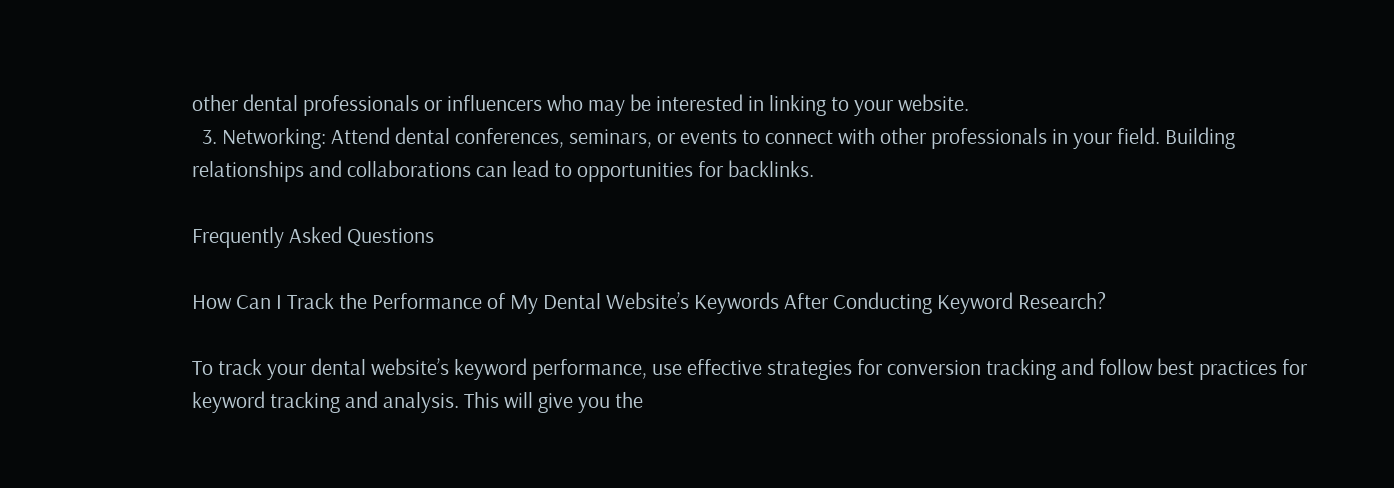other dental professionals or influencers who may be interested in linking to your website.
  3. Networking: Attend dental conferences, seminars, or events to connect with other professionals in your field. Building relationships and collaborations can lead to opportunities for backlinks.

Frequently Asked Questions

How Can I Track the Performance of My Dental Website’s Keywords After Conducting Keyword Research?

To track your dental website’s keyword performance, use effective strategies for conversion tracking and follow best practices for keyword tracking and analysis. This will give you the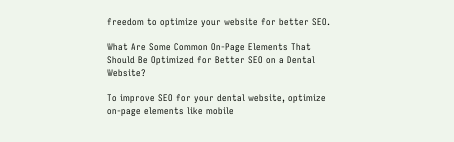freedom to optimize your website for better SEO.

What Are Some Common On-Page Elements That Should Be Optimized for Better SEO on a Dental Website?

To improve SEO for your dental website, optimize on-page elements like mobile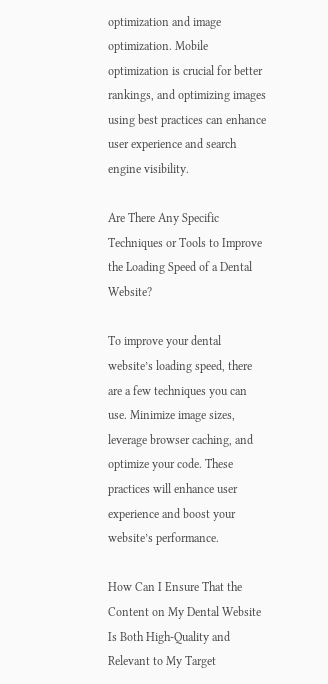optimization and image optimization. Mobile optimization is crucial for better rankings, and optimizing images using best practices can enhance user experience and search engine visibility.

Are There Any Specific Techniques or Tools to Improve the Loading Speed of a Dental Website?

To improve your dental website’s loading speed, there are a few techniques you can use. Minimize image sizes, leverage browser caching, and optimize your code. These practices will enhance user experience and boost your website’s performance.

How Can I Ensure That the Content on My Dental Website Is Both High-Quality and Relevant to My Target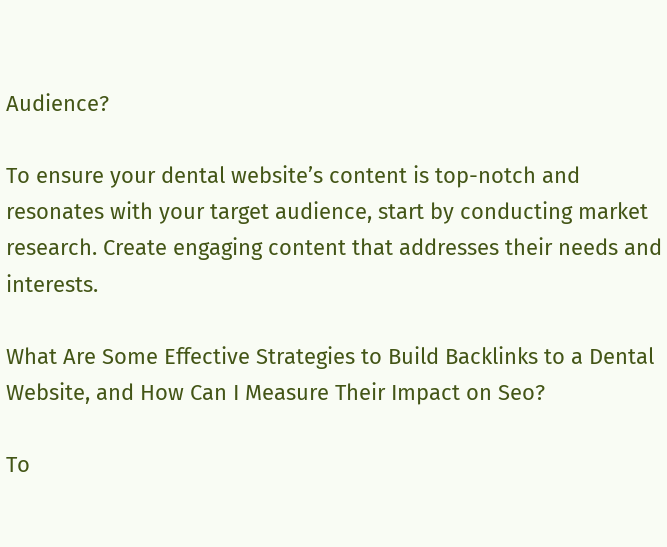Audience?

To ensure your dental website’s content is top-notch and resonates with your target audience, start by conducting market research. Create engaging content that addresses their needs and interests.

What Are Some Effective Strategies to Build Backlinks to a Dental Website, and How Can I Measure Their Impact on Seo?

To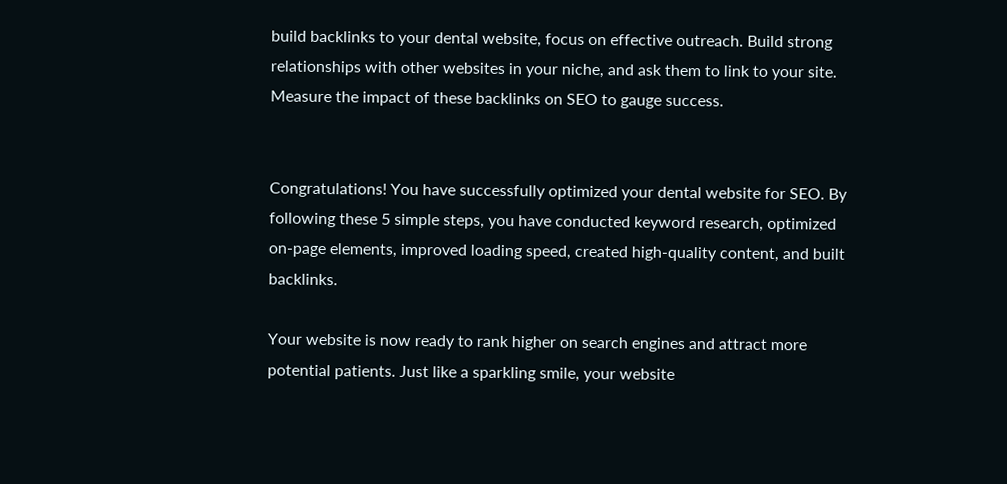build backlinks to your dental website, focus on effective outreach. Build strong relationships with other websites in your niche, and ask them to link to your site. Measure the impact of these backlinks on SEO to gauge success.


Congratulations! You have successfully optimized your dental website for SEO. By following these 5 simple steps, you have conducted keyword research, optimized on-page elements, improved loading speed, created high-quality content, and built backlinks.

Your website is now ready to rank higher on search engines and attract more potential patients. Just like a sparkling smile, your website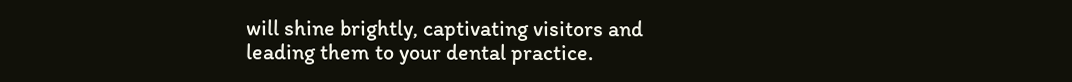will shine brightly, captivating visitors and leading them to your dental practice.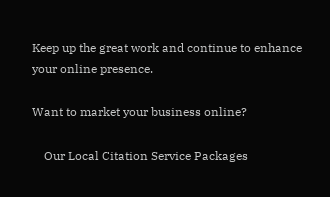Keep up the great work and continue to enhance your online presence.

Want to market your business online?

    Our Local Citation Service Packages